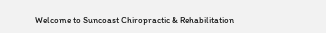Welcome to Suncoast Chiropractic & Rehabilitation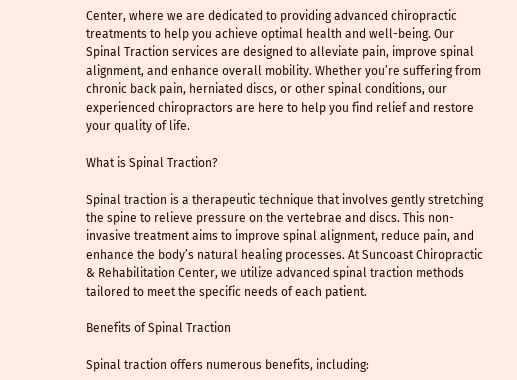Center, where we are dedicated to providing advanced chiropractic treatments to help you achieve optimal health and well-being. Our Spinal Traction services are designed to alleviate pain, improve spinal alignment, and enhance overall mobility. Whether you’re suffering from chronic back pain, herniated discs, or other spinal conditions, our experienced chiropractors are here to help you find relief and restore your quality of life.

What is Spinal Traction?

Spinal traction is a therapeutic technique that involves gently stretching the spine to relieve pressure on the vertebrae and discs. This non-invasive treatment aims to improve spinal alignment, reduce pain, and enhance the body’s natural healing processes. At Suncoast Chiropractic & Rehabilitation Center, we utilize advanced spinal traction methods tailored to meet the specific needs of each patient.

Benefits of Spinal Traction

Spinal traction offers numerous benefits, including: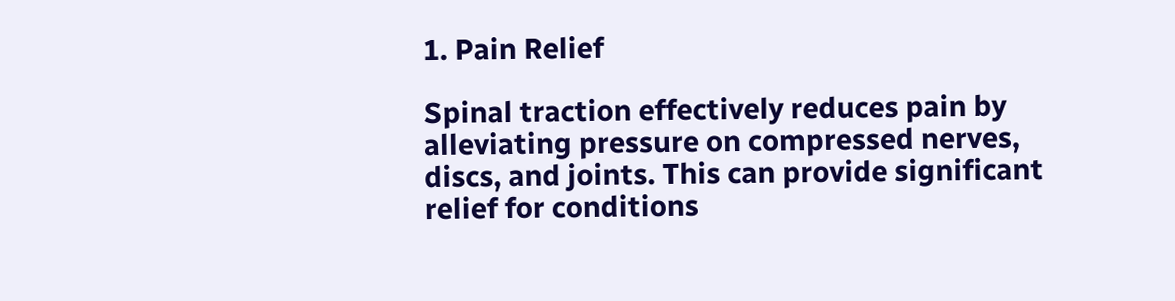1. Pain Relief

Spinal traction effectively reduces pain by alleviating pressure on compressed nerves, discs, and joints. This can provide significant relief for conditions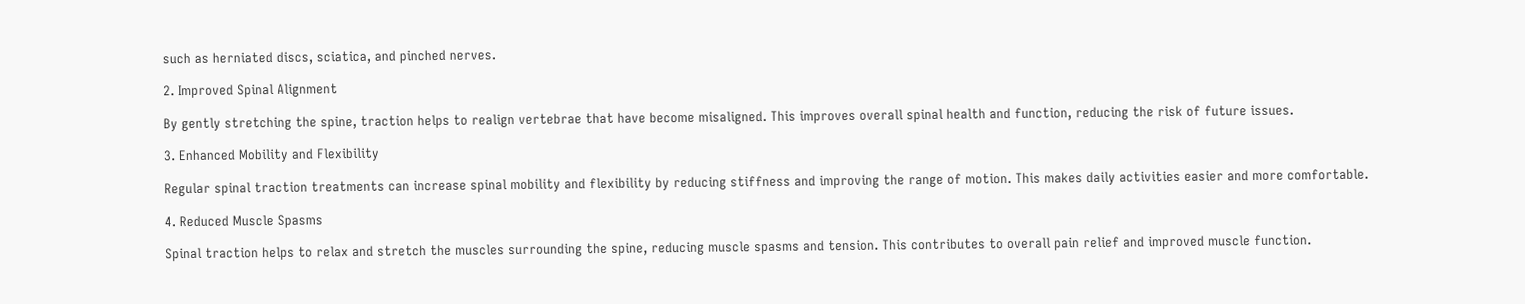such as herniated discs, sciatica, and pinched nerves.

2. Improved Spinal Alignment

By gently stretching the spine, traction helps to realign vertebrae that have become misaligned. This improves overall spinal health and function, reducing the risk of future issues.

3. Enhanced Mobility and Flexibility

Regular spinal traction treatments can increase spinal mobility and flexibility by reducing stiffness and improving the range of motion. This makes daily activities easier and more comfortable.

4. Reduced Muscle Spasms

Spinal traction helps to relax and stretch the muscles surrounding the spine, reducing muscle spasms and tension. This contributes to overall pain relief and improved muscle function.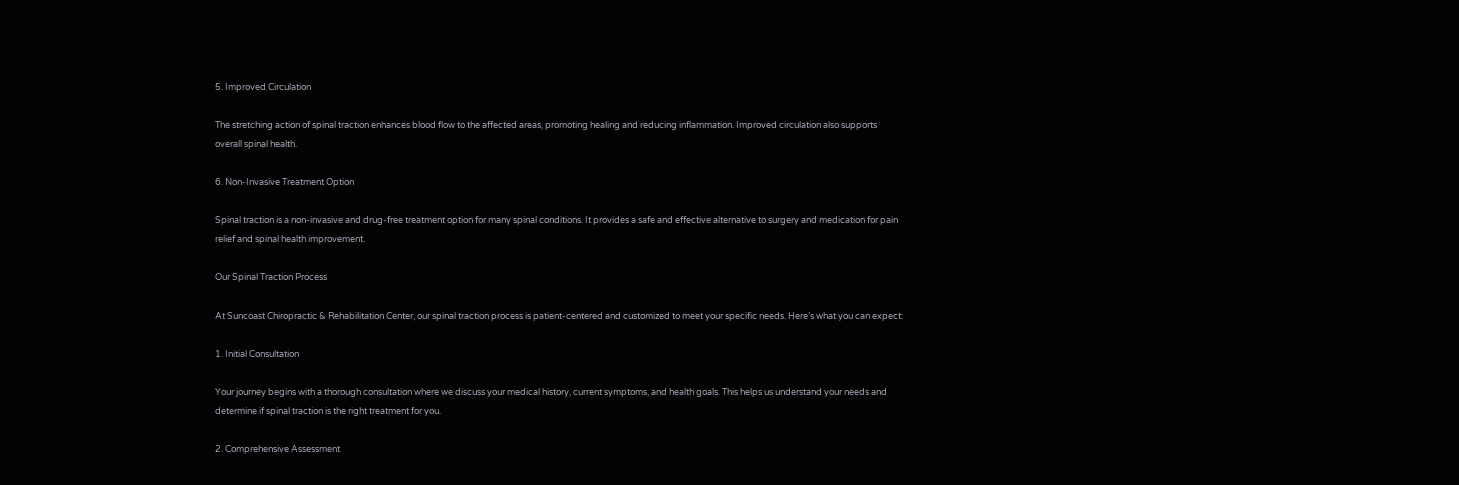5. Improved Circulation

The stretching action of spinal traction enhances blood flow to the affected areas, promoting healing and reducing inflammation. Improved circulation also supports overall spinal health.

6. Non-Invasive Treatment Option

Spinal traction is a non-invasive and drug-free treatment option for many spinal conditions. It provides a safe and effective alternative to surgery and medication for pain relief and spinal health improvement.

Our Spinal Traction Process

At Suncoast Chiropractic & Rehabilitation Center, our spinal traction process is patient-centered and customized to meet your specific needs. Here’s what you can expect:

1. Initial Consultation

Your journey begins with a thorough consultation where we discuss your medical history, current symptoms, and health goals. This helps us understand your needs and determine if spinal traction is the right treatment for you.

2. Comprehensive Assessment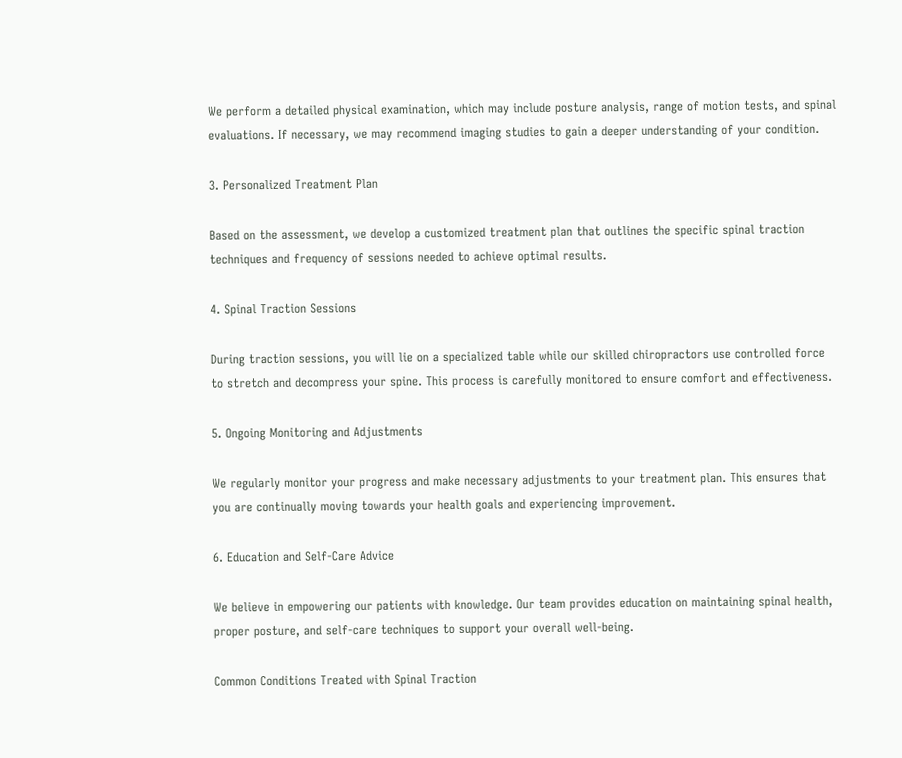We perform a detailed physical examination, which may include posture analysis, range of motion tests, and spinal evaluations. If necessary, we may recommend imaging studies to gain a deeper understanding of your condition.

3. Personalized Treatment Plan

Based on the assessment, we develop a customized treatment plan that outlines the specific spinal traction techniques and frequency of sessions needed to achieve optimal results.

4. Spinal Traction Sessions

During traction sessions, you will lie on a specialized table while our skilled chiropractors use controlled force to stretch and decompress your spine. This process is carefully monitored to ensure comfort and effectiveness.

5. Ongoing Monitoring and Adjustments

We regularly monitor your progress and make necessary adjustments to your treatment plan. This ensures that you are continually moving towards your health goals and experiencing improvement.

6. Education and Self-Care Advice

We believe in empowering our patients with knowledge. Our team provides education on maintaining spinal health, proper posture, and self-care techniques to support your overall well-being.

Common Conditions Treated with Spinal Traction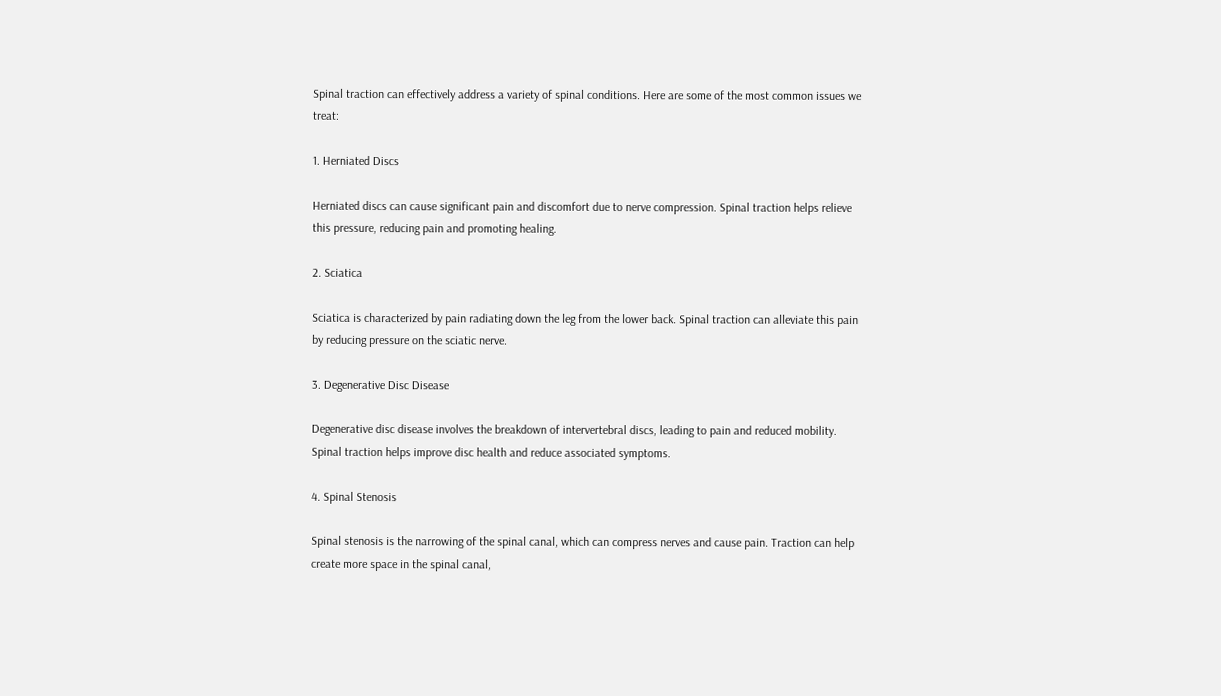Spinal traction can effectively address a variety of spinal conditions. Here are some of the most common issues we treat:

1. Herniated Discs

Herniated discs can cause significant pain and discomfort due to nerve compression. Spinal traction helps relieve this pressure, reducing pain and promoting healing.

2. Sciatica

Sciatica is characterized by pain radiating down the leg from the lower back. Spinal traction can alleviate this pain by reducing pressure on the sciatic nerve.

3. Degenerative Disc Disease

Degenerative disc disease involves the breakdown of intervertebral discs, leading to pain and reduced mobility. Spinal traction helps improve disc health and reduce associated symptoms.

4. Spinal Stenosis

Spinal stenosis is the narrowing of the spinal canal, which can compress nerves and cause pain. Traction can help create more space in the spinal canal,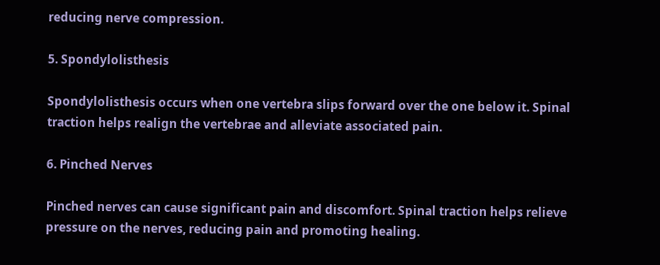reducing nerve compression.

5. Spondylolisthesis

Spondylolisthesis occurs when one vertebra slips forward over the one below it. Spinal traction helps realign the vertebrae and alleviate associated pain.

6. Pinched Nerves

Pinched nerves can cause significant pain and discomfort. Spinal traction helps relieve pressure on the nerves, reducing pain and promoting healing.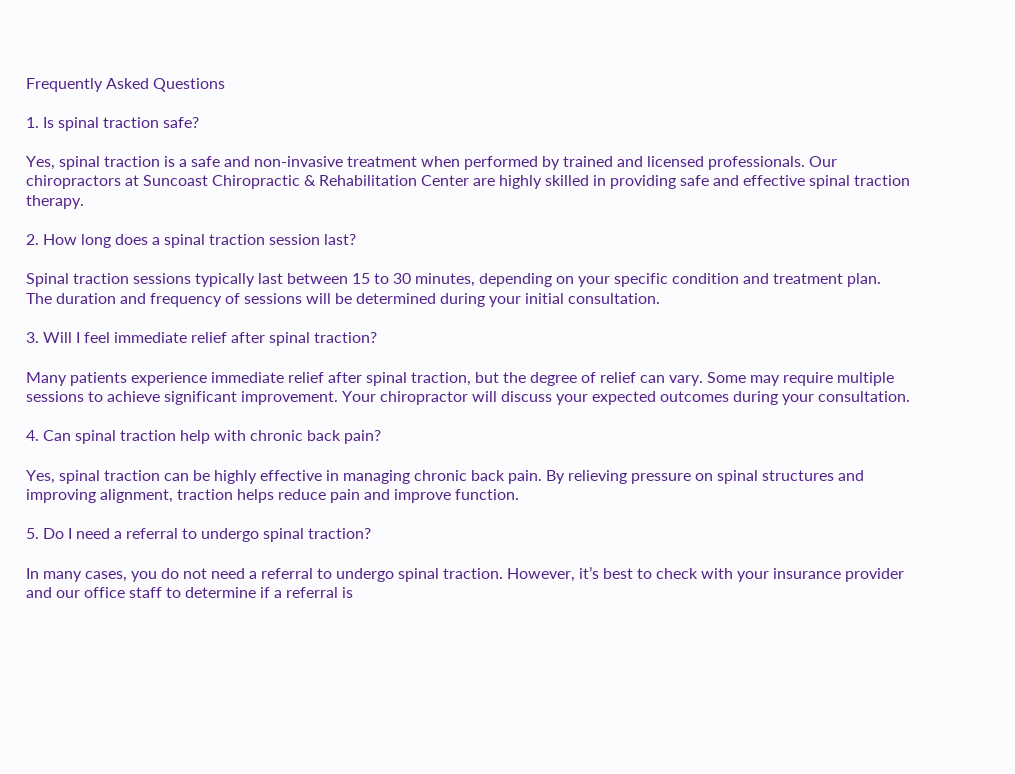Frequently Asked Questions

1. Is spinal traction safe?

Yes, spinal traction is a safe and non-invasive treatment when performed by trained and licensed professionals. Our chiropractors at Suncoast Chiropractic & Rehabilitation Center are highly skilled in providing safe and effective spinal traction therapy.

2. How long does a spinal traction session last?

Spinal traction sessions typically last between 15 to 30 minutes, depending on your specific condition and treatment plan. The duration and frequency of sessions will be determined during your initial consultation.

3. Will I feel immediate relief after spinal traction?

Many patients experience immediate relief after spinal traction, but the degree of relief can vary. Some may require multiple sessions to achieve significant improvement. Your chiropractor will discuss your expected outcomes during your consultation.

4. Can spinal traction help with chronic back pain?

Yes, spinal traction can be highly effective in managing chronic back pain. By relieving pressure on spinal structures and improving alignment, traction helps reduce pain and improve function.

5. Do I need a referral to undergo spinal traction?

In many cases, you do not need a referral to undergo spinal traction. However, it’s best to check with your insurance provider and our office staff to determine if a referral is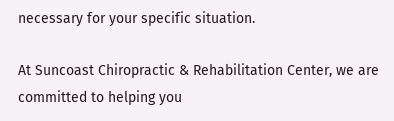necessary for your specific situation.

At Suncoast Chiropractic & Rehabilitation Center, we are committed to helping you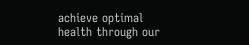achieve optimal health through our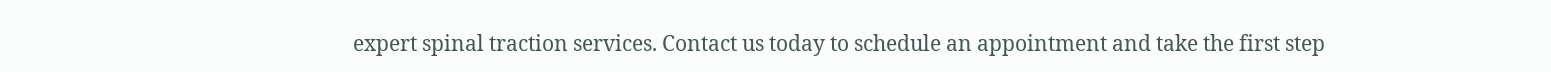expert spinal traction services. Contact us today to schedule an appointment and take the first step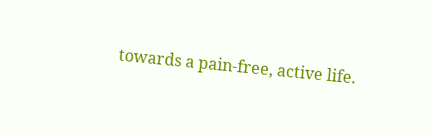towards a pain-free, active life.